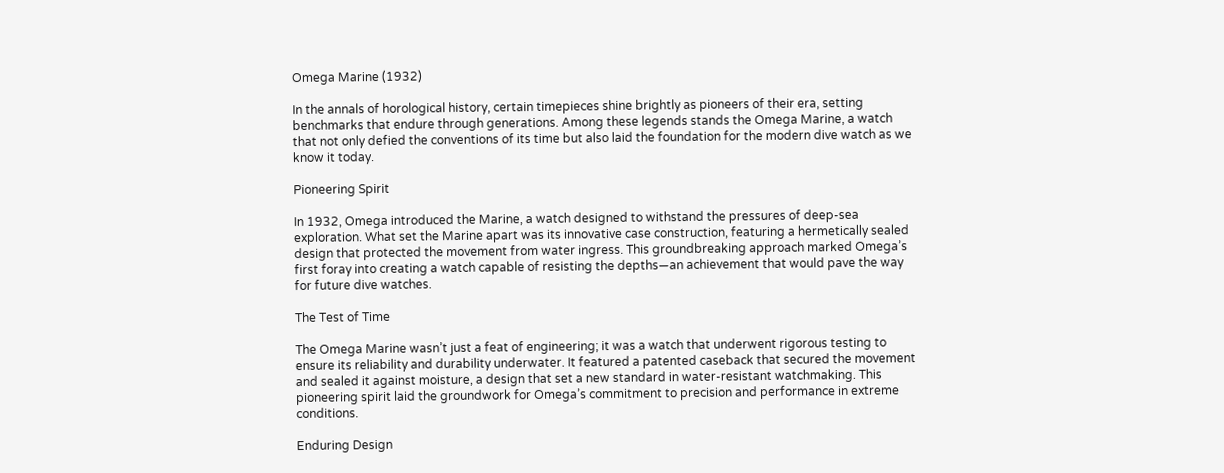Omega Marine (1932)

In the annals of horological history, certain timepieces shine brightly as pioneers of their era, setting benchmarks that endure through generations. Among these legends stands the Omega Marine, a watch that not only defied the conventions of its time but also laid the foundation for the modern dive watch as we know it today.

Pioneering Spirit

In 1932, Omega introduced the Marine, a watch designed to withstand the pressures of deep-sea exploration. What set the Marine apart was its innovative case construction, featuring a hermetically sealed design that protected the movement from water ingress. This groundbreaking approach marked Omega’s first foray into creating a watch capable of resisting the depths—an achievement that would pave the way for future dive watches.

The Test of Time

The Omega Marine wasn’t just a feat of engineering; it was a watch that underwent rigorous testing to ensure its reliability and durability underwater. It featured a patented caseback that secured the movement and sealed it against moisture, a design that set a new standard in water-resistant watchmaking. This pioneering spirit laid the groundwork for Omega’s commitment to precision and performance in extreme conditions.

Enduring Design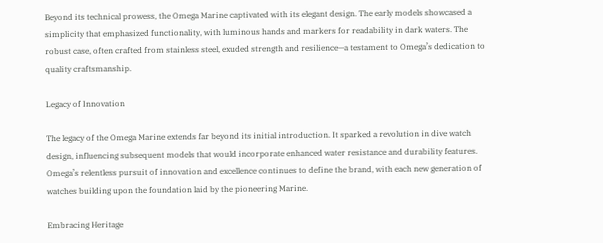Beyond its technical prowess, the Omega Marine captivated with its elegant design. The early models showcased a simplicity that emphasized functionality, with luminous hands and markers for readability in dark waters. The robust case, often crafted from stainless steel, exuded strength and resilience—a testament to Omega’s dedication to quality craftsmanship.

Legacy of Innovation

The legacy of the Omega Marine extends far beyond its initial introduction. It sparked a revolution in dive watch design, influencing subsequent models that would incorporate enhanced water resistance and durability features. Omega’s relentless pursuit of innovation and excellence continues to define the brand, with each new generation of watches building upon the foundation laid by the pioneering Marine.

Embracing Heritage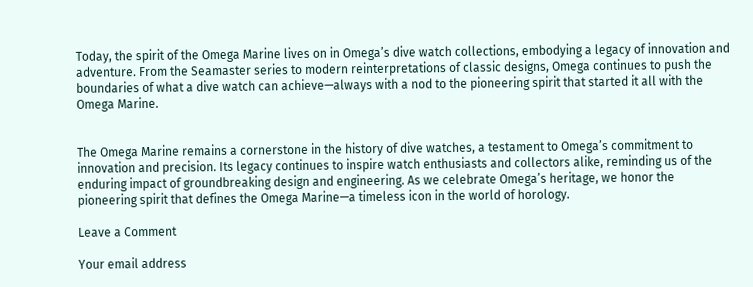Today, the spirit of the Omega Marine lives on in Omega’s dive watch collections, embodying a legacy of innovation and adventure. From the Seamaster series to modern reinterpretations of classic designs, Omega continues to push the boundaries of what a dive watch can achieve—always with a nod to the pioneering spirit that started it all with the Omega Marine.


The Omega Marine remains a cornerstone in the history of dive watches, a testament to Omega’s commitment to innovation and precision. Its legacy continues to inspire watch enthusiasts and collectors alike, reminding us of the enduring impact of groundbreaking design and engineering. As we celebrate Omega’s heritage, we honor the pioneering spirit that defines the Omega Marine—a timeless icon in the world of horology.

Leave a Comment

Your email address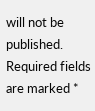will not be published. Required fields are marked *